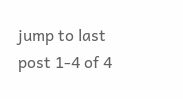jump to last post 1-4 of 4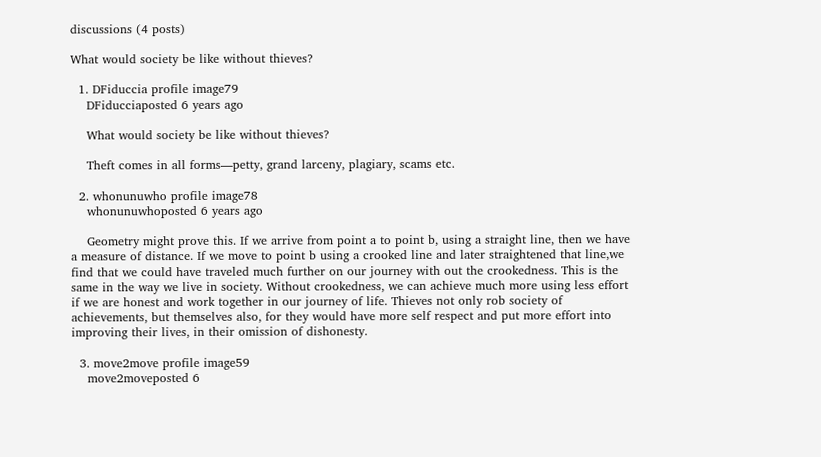discussions (4 posts)

What would society be like without thieves?

  1. DFiduccia profile image79
    DFiducciaposted 6 years ago

    What would society be like without thieves?

    Theft comes in all forms—petty, grand larceny, plagiary, scams etc.

  2. whonunuwho profile image78
    whonunuwhoposted 6 years ago

    Geometry might prove this. If we arrive from point a to point b, using a straight line, then we have a measure of distance. If we move to point b using a crooked line and later straightened that line,we find that we could have traveled much further on our journey with out the crookedness. This is the same in the way we live in society. Without crookedness, we can achieve much more using less effort if we are honest and work together in our journey of life. Thieves not only rob society of achievements, but themselves also, for they would have more self respect and put more effort into improving their lives, in their omission of dishonesty.

  3. move2move profile image59
    move2moveposted 6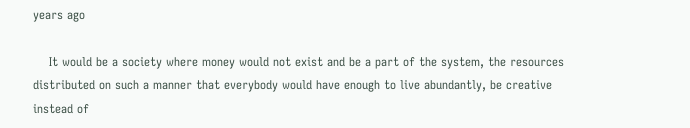years ago

    It would be a society where money would not exist and be a part of the system, the resources distributed on such a manner that everybody would have enough to live abundantly, be creative instead of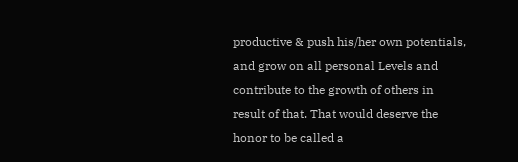productive & push his/her own potentials, and grow on all personal Levels and contribute to the growth of others in result of that. That would deserve the honor to be called a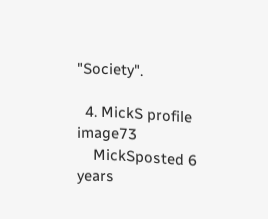"Society".

  4. MickS profile image73
    MickSposted 6 years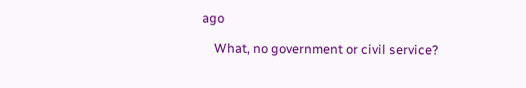ago

    What, no government or civil service?